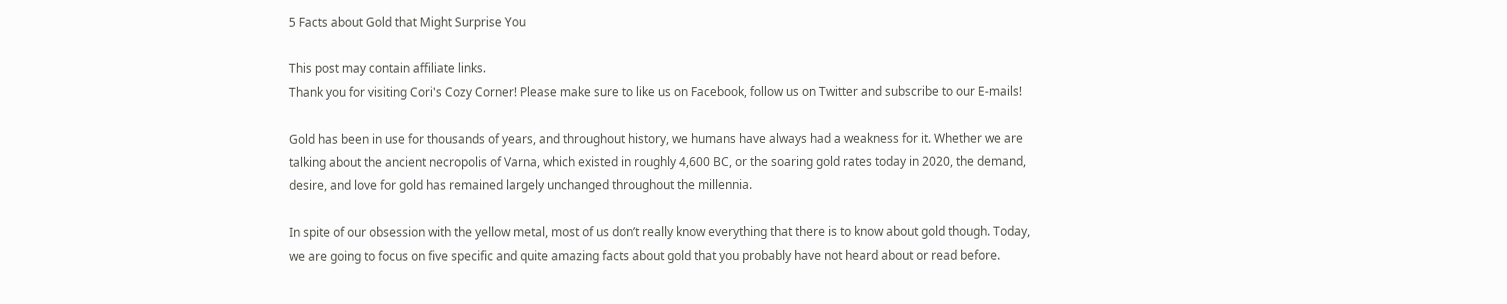5 Facts about Gold that Might Surprise You

This post may contain affiliate links.
Thank you for visiting Cori's Cozy Corner! Please make sure to like us on Facebook, follow us on Twitter and subscribe to our E-mails!

Gold has been in use for thousands of years, and throughout history, we humans have always had a weakness for it. Whether we are talking about the ancient necropolis of Varna, which existed in roughly 4,600 BC, or the soaring gold rates today in 2020, the demand, desire, and love for gold has remained largely unchanged throughout the millennia.

In spite of our obsession with the yellow metal, most of us don’t really know everything that there is to know about gold though. Today, we are going to focus on five specific and quite amazing facts about gold that you probably have not heard about or read before.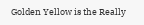Golden Yellow is the Really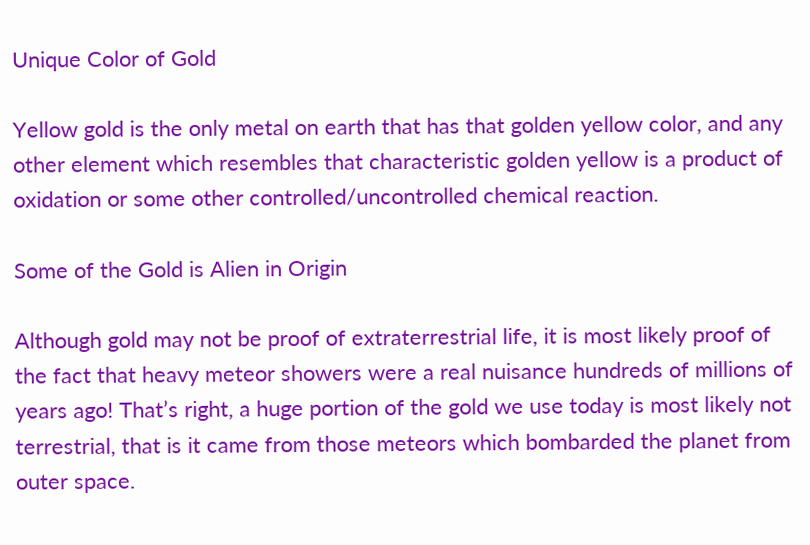Unique Color of Gold

Yellow gold is the only metal on earth that has that golden yellow color, and any other element which resembles that characteristic golden yellow is a product of oxidation or some other controlled/uncontrolled chemical reaction.

Some of the Gold is Alien in Origin

Although gold may not be proof of extraterrestrial life, it is most likely proof of the fact that heavy meteor showers were a real nuisance hundreds of millions of years ago! That’s right, a huge portion of the gold we use today is most likely not terrestrial, that is it came from those meteors which bombarded the planet from outer space.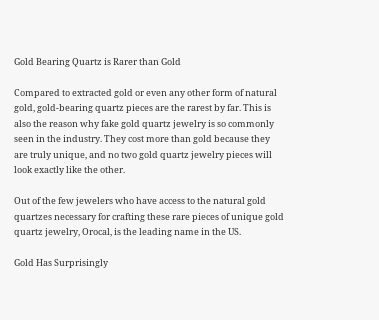Gold Bearing Quartz is Rarer than Gold

Compared to extracted gold or even any other form of natural gold, gold-bearing quartz pieces are the rarest by far. This is also the reason why fake gold quartz jewelry is so commonly seen in the industry. They cost more than gold because they are truly unique, and no two gold quartz jewelry pieces will look exactly like the other.

Out of the few jewelers who have access to the natural gold quartzes necessary for crafting these rare pieces of unique gold quartz jewelry, Orocal, is the leading name in the US.

Gold Has Surprisingly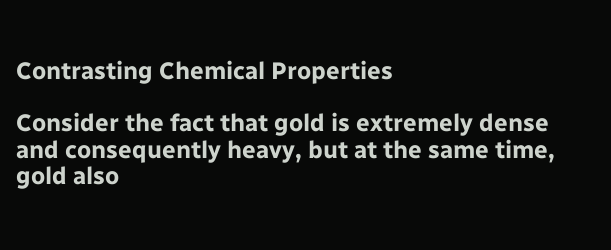Contrasting Chemical Properties

Consider the fact that gold is extremely dense and consequently heavy, but at the same time, gold also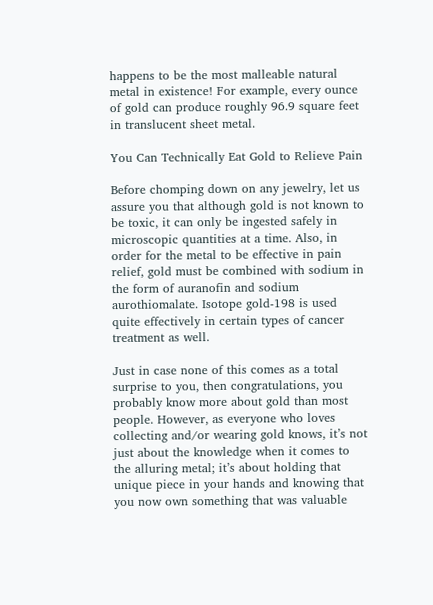happens to be the most malleable natural metal in existence! For example, every ounce of gold can produce roughly 96.9 square feet in translucent sheet metal.

You Can Technically Eat Gold to Relieve Pain

Before chomping down on any jewelry, let us assure you that although gold is not known to be toxic, it can only be ingested safely in microscopic quantities at a time. Also, in order for the metal to be effective in pain relief, gold must be combined with sodium in the form of auranofin and sodium aurothiomalate. Isotope gold-198 is used quite effectively in certain types of cancer treatment as well.

Just in case none of this comes as a total surprise to you, then congratulations, you probably know more about gold than most people. However, as everyone who loves collecting and/or wearing gold knows, it’s not just about the knowledge when it comes to the alluring metal; it’s about holding that unique piece in your hands and knowing that you now own something that was valuable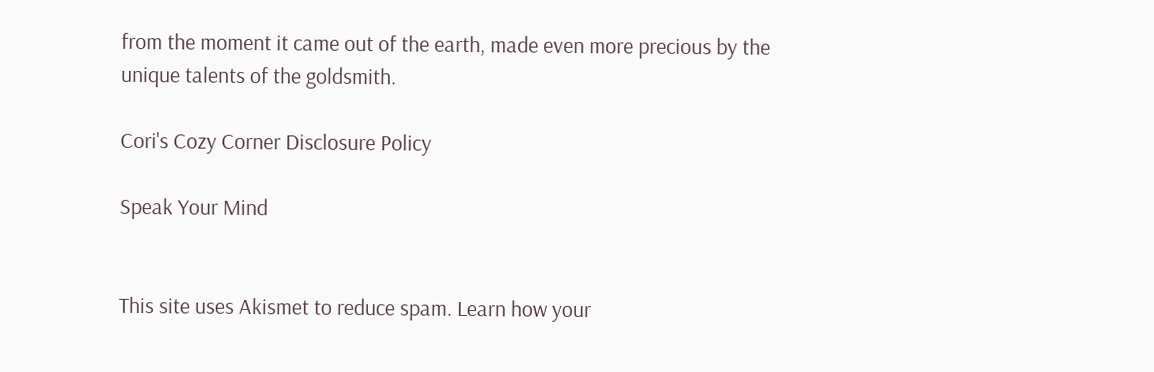from the moment it came out of the earth, made even more precious by the unique talents of the goldsmith.

Cori's Cozy Corner Disclosure Policy

Speak Your Mind


This site uses Akismet to reduce spam. Learn how your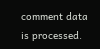comment data is processed.